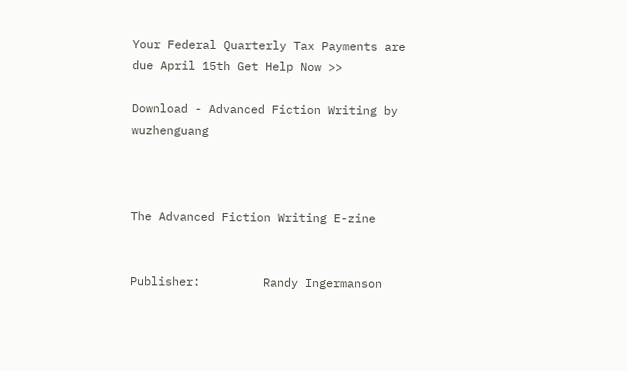Your Federal Quarterly Tax Payments are due April 15th Get Help Now >>

Download - Advanced Fiction Writing by wuzhenguang



The Advanced Fiction Writing E-zine


Publisher:         Randy Ingermanson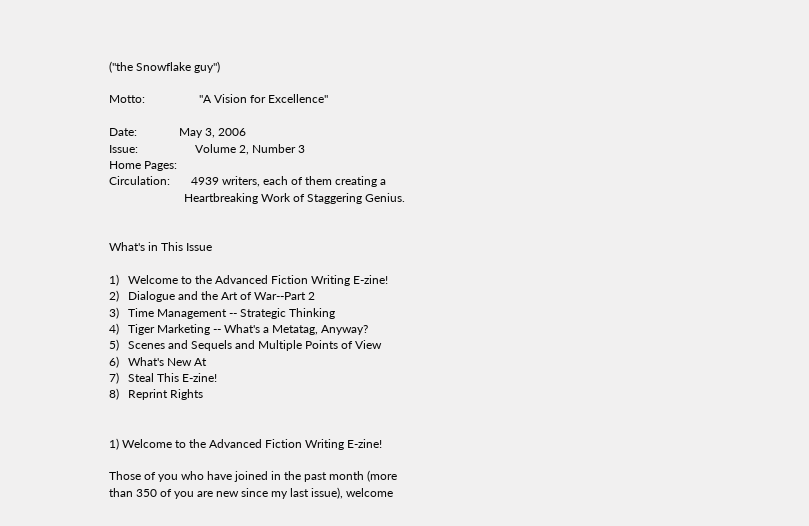("the Snowflake guy")

Motto:                  "A Vision for Excellence"

Date:              May 3, 2006
Issue:                   Volume 2, Number 3
Home Pages:
Circulation:       4939 writers, each of them creating a
                         Heartbreaking Work of Staggering Genius.


What's in This Issue

1)   Welcome to the Advanced Fiction Writing E-zine!
2)   Dialogue and the Art of War--Part 2
3)   Time Management -- Strategic Thinking
4)   Tiger Marketing -- What's a Metatag, Anyway?
5)   Scenes and Sequels and Multiple Points of View
6)   What's New At
7)   Steal This E-zine!
8)   Reprint Rights


1) Welcome to the Advanced Fiction Writing E-zine!

Those of you who have joined in the past month (more
than 350 of you are new since my last issue), welcome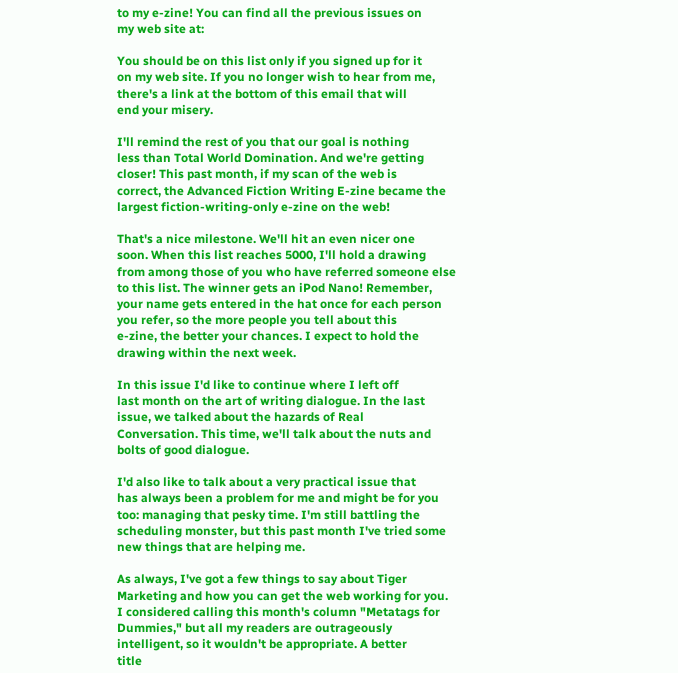to my e-zine! You can find all the previous issues on
my web site at:

You should be on this list only if you signed up for it
on my web site. If you no longer wish to hear from me,
there's a link at the bottom of this email that will
end your misery.

I'll remind the rest of you that our goal is nothing
less than Total World Domination. And we're getting
closer! This past month, if my scan of the web is
correct, the Advanced Fiction Writing E-zine became the
largest fiction-writing-only e-zine on the web!

That's a nice milestone. We'll hit an even nicer one
soon. When this list reaches 5000, I'll hold a drawing
from among those of you who have referred someone else
to this list. The winner gets an iPod Nano! Remember,
your name gets entered in the hat once for each person
you refer, so the more people you tell about this
e-zine, the better your chances. I expect to hold the
drawing within the next week.

In this issue I'd like to continue where I left off
last month on the art of writing dialogue. In the last
issue, we talked about the hazards of Real
Conversation. This time, we'll talk about the nuts and
bolts of good dialogue.

I'd also like to talk about a very practical issue that
has always been a problem for me and might be for you
too: managing that pesky time. I'm still battling the
scheduling monster, but this past month I've tried some
new things that are helping me.

As always, I've got a few things to say about Tiger
Marketing and how you can get the web working for you.
I considered calling this month's column "Metatags for
Dummies," but all my readers are outrageously
intelligent, so it wouldn't be appropriate. A better
title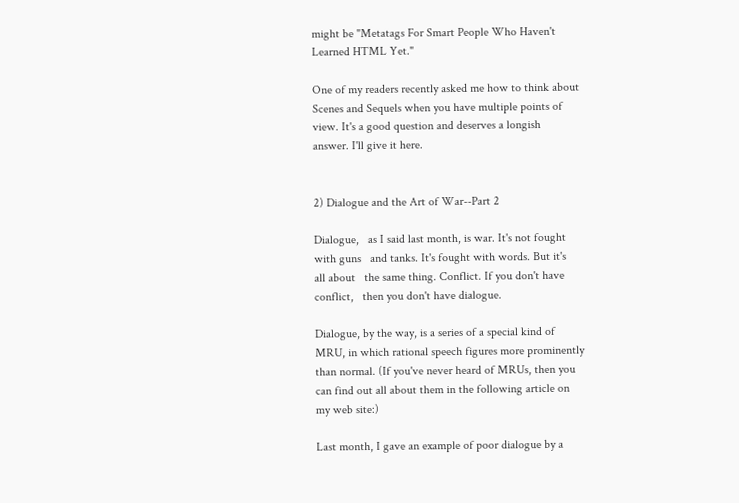might be "Metatags For Smart People Who Haven't
Learned HTML Yet."

One of my readers recently asked me how to think about
Scenes and Sequels when you have multiple points of
view. It's a good question and deserves a longish
answer. I'll give it here.


2) Dialogue and the Art of War--Part 2

Dialogue,   as I said last month, is war. It's not fought
with guns   and tanks. It's fought with words. But it's
all about   the same thing. Conflict. If you don't have
conflict,   then you don't have dialogue.

Dialogue, by the way, is a series of a special kind of
MRU, in which rational speech figures more prominently
than normal. (If you've never heard of MRUs, then you
can find out all about them in the following article on
my web site:)

Last month, I gave an example of poor dialogue by a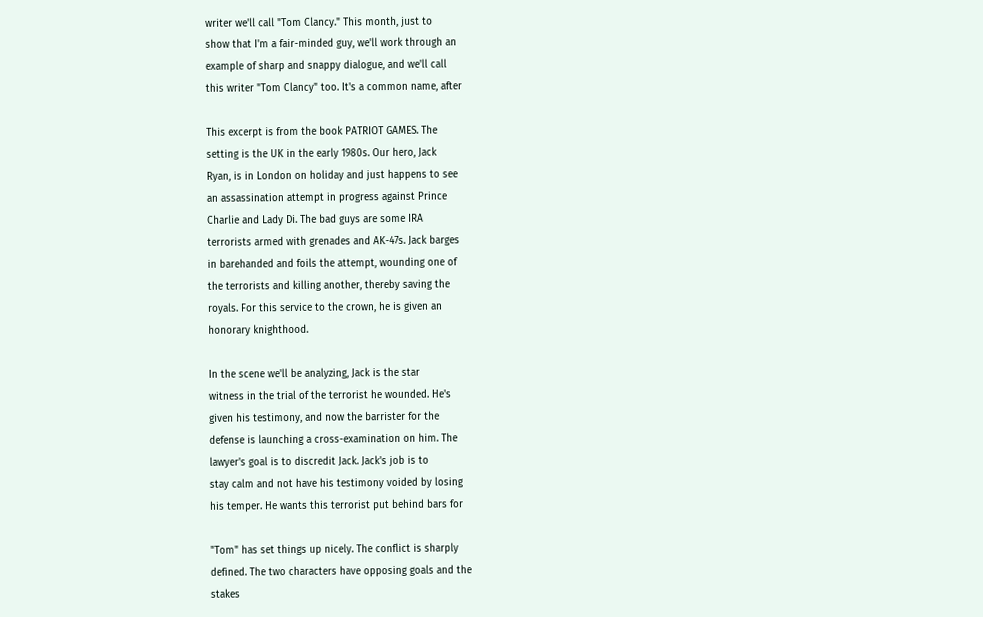writer we'll call "Tom Clancy." This month, just to
show that I'm a fair-minded guy, we'll work through an
example of sharp and snappy dialogue, and we'll call
this writer "Tom Clancy" too. It's a common name, after

This excerpt is from the book PATRIOT GAMES. The
setting is the UK in the early 1980s. Our hero, Jack
Ryan, is in London on holiday and just happens to see
an assassination attempt in progress against Prince
Charlie and Lady Di. The bad guys are some IRA
terrorists armed with grenades and AK-47s. Jack barges
in barehanded and foils the attempt, wounding one of
the terrorists and killing another, thereby saving the
royals. For this service to the crown, he is given an
honorary knighthood.

In the scene we'll be analyzing, Jack is the star
witness in the trial of the terrorist he wounded. He's
given his testimony, and now the barrister for the
defense is launching a cross-examination on him. The
lawyer's goal is to discredit Jack. Jack's job is to
stay calm and not have his testimony voided by losing
his temper. He wants this terrorist put behind bars for

"Tom" has set things up nicely. The conflict is sharply
defined. The two characters have opposing goals and the
stakes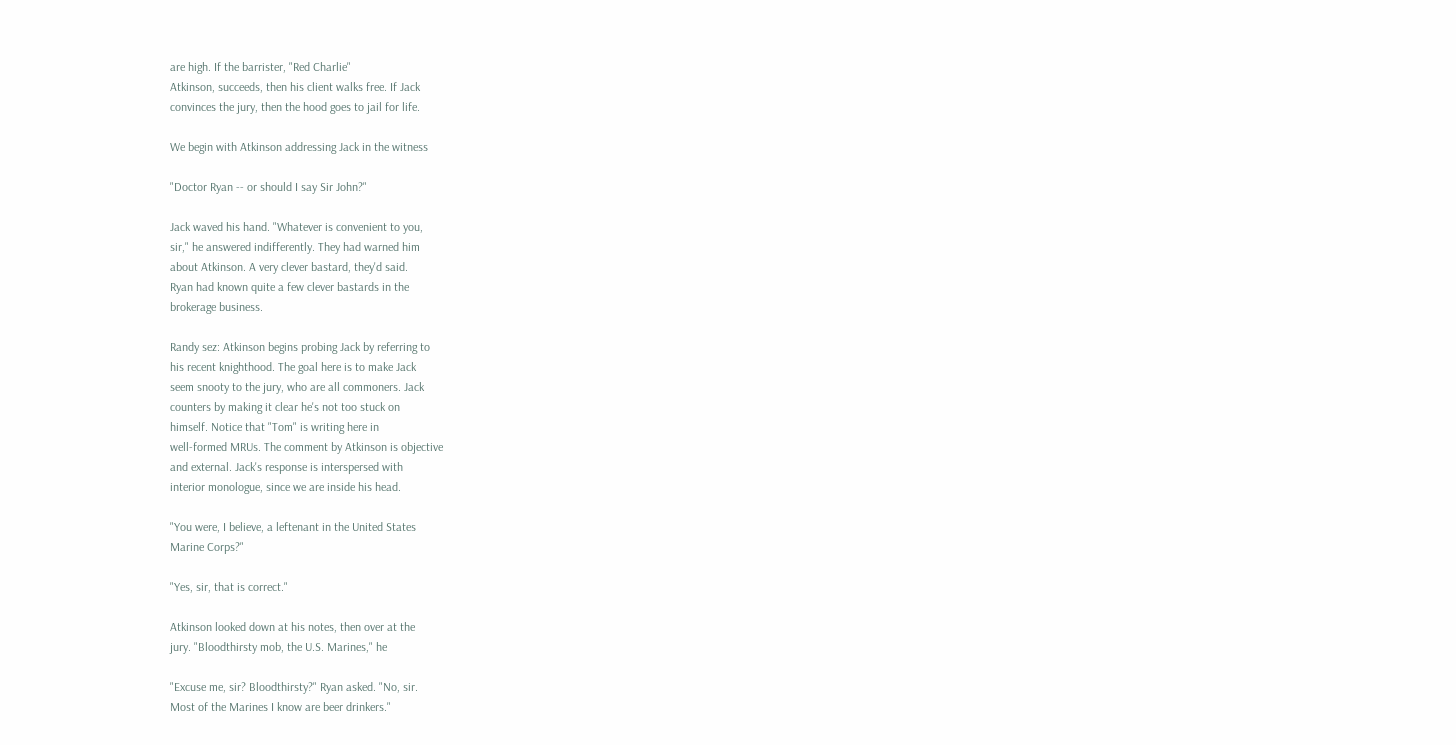are high. If the barrister, "Red Charlie"
Atkinson, succeeds, then his client walks free. If Jack
convinces the jury, then the hood goes to jail for life.

We begin with Atkinson addressing Jack in the witness

"Doctor Ryan -- or should I say Sir John?"

Jack waved his hand. "Whatever is convenient to you,
sir," he answered indifferently. They had warned him
about Atkinson. A very clever bastard, they'd said.
Ryan had known quite a few clever bastards in the
brokerage business.

Randy sez: Atkinson begins probing Jack by referring to
his recent knighthood. The goal here is to make Jack
seem snooty to the jury, who are all commoners. Jack
counters by making it clear he's not too stuck on
himself. Notice that "Tom" is writing here in
well-formed MRUs. The comment by Atkinson is objective
and external. Jack's response is interspersed with
interior monologue, since we are inside his head.

"You were, I believe, a leftenant in the United States
Marine Corps?"

"Yes, sir, that is correct."

Atkinson looked down at his notes, then over at the
jury. "Bloodthirsty mob, the U.S. Marines," he

"Excuse me, sir? Bloodthirsty?" Ryan asked. "No, sir.
Most of the Marines I know are beer drinkers."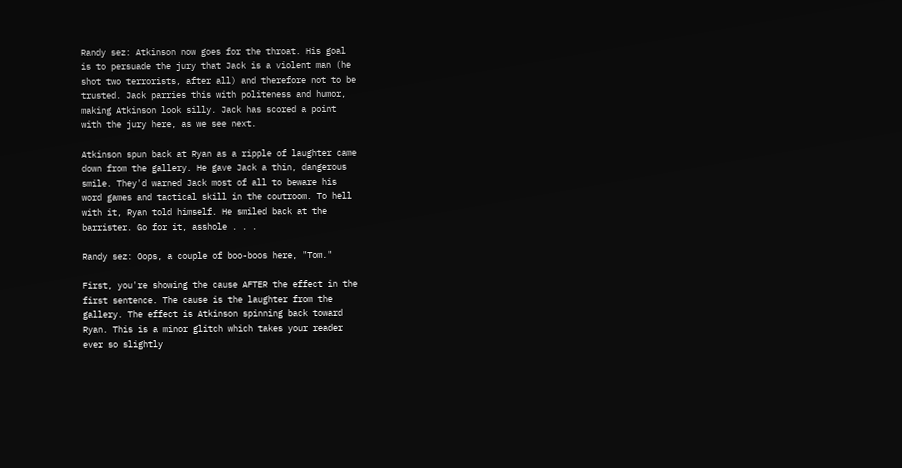Randy sez: Atkinson now goes for the throat. His goal
is to persuade the jury that Jack is a violent man (he
shot two terrorists, after all) and therefore not to be
trusted. Jack parries this with politeness and humor,
making Atkinson look silly. Jack has scored a point
with the jury here, as we see next.

Atkinson spun back at Ryan as a ripple of laughter came
down from the gallery. He gave Jack a thin, dangerous
smile. They'd warned Jack most of all to beware his
word games and tactical skill in the coutroom. To hell
with it, Ryan told himself. He smiled back at the
barrister. Go for it, asshole . . .

Randy sez: Oops, a couple of boo-boos here, "Tom."

First, you're showing the cause AFTER the effect in the
first sentence. The cause is the laughter from the
gallery. The effect is Atkinson spinning back toward
Ryan. This is a minor glitch which takes your reader
ever so slightly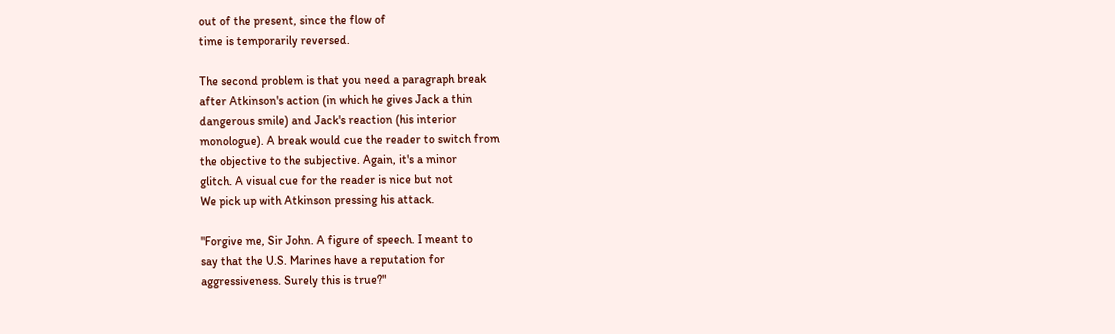out of the present, since the flow of
time is temporarily reversed.

The second problem is that you need a paragraph break
after Atkinson's action (in which he gives Jack a thin
dangerous smile) and Jack's reaction (his interior
monologue). A break would cue the reader to switch from
the objective to the subjective. Again, it's a minor
glitch. A visual cue for the reader is nice but not
We pick up with Atkinson pressing his attack.

"Forgive me, Sir John. A figure of speech. I meant to
say that the U.S. Marines have a reputation for
aggressiveness. Surely this is true?"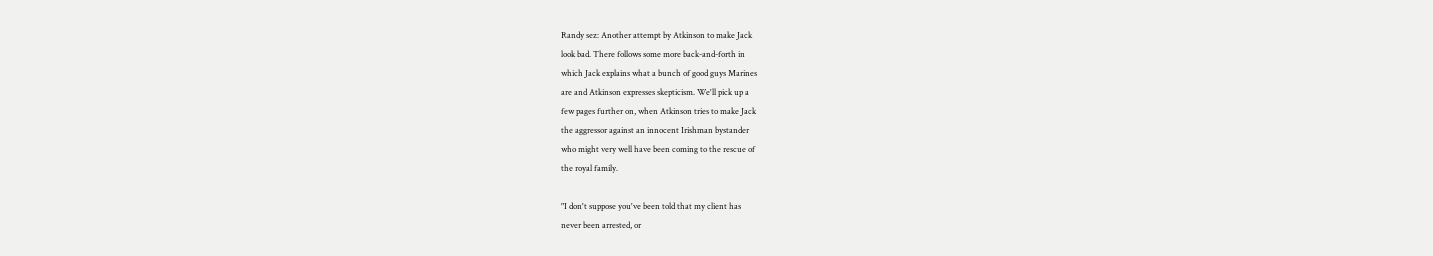Randy sez: Another attempt by Atkinson to make Jack
look bad. There follows some more back-and-forth in
which Jack explains what a bunch of good guys Marines
are and Atkinson expresses skepticism. We'll pick up a
few pages further on, when Atkinson tries to make Jack
the aggressor against an innocent Irishman bystander
who might very well have been coming to the rescue of
the royal family.

"I don't suppose you've been told that my client has
never been arrested, or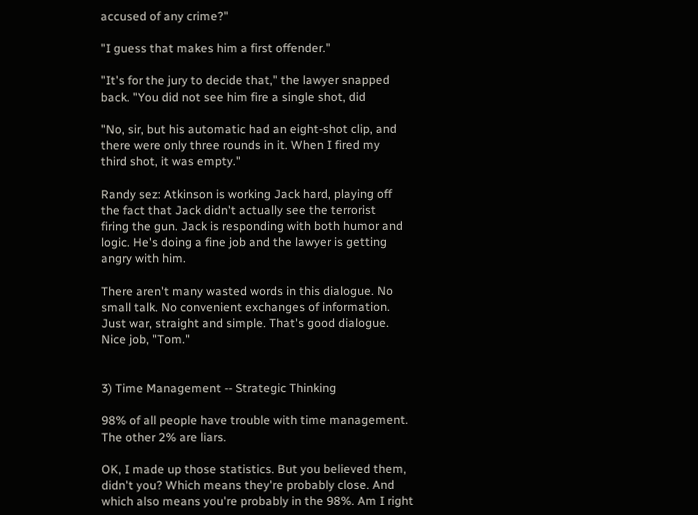accused of any crime?"

"I guess that makes him a first offender."

"It's for the jury to decide that," the lawyer snapped
back. "You did not see him fire a single shot, did

"No, sir, but his automatic had an eight-shot clip, and
there were only three rounds in it. When I fired my
third shot, it was empty."

Randy sez: Atkinson is working Jack hard, playing off
the fact that Jack didn't actually see the terrorist
firing the gun. Jack is responding with both humor and
logic. He's doing a fine job and the lawyer is getting
angry with him.

There aren't many wasted words in this dialogue. No
small talk. No convenient exchanges of information.
Just war, straight and simple. That's good dialogue.
Nice job, "Tom."


3) Time Management -- Strategic Thinking

98% of all people have trouble with time management.
The other 2% are liars.

OK, I made up those statistics. But you believed them,
didn't you? Which means they're probably close. And
which also means you're probably in the 98%. Am I right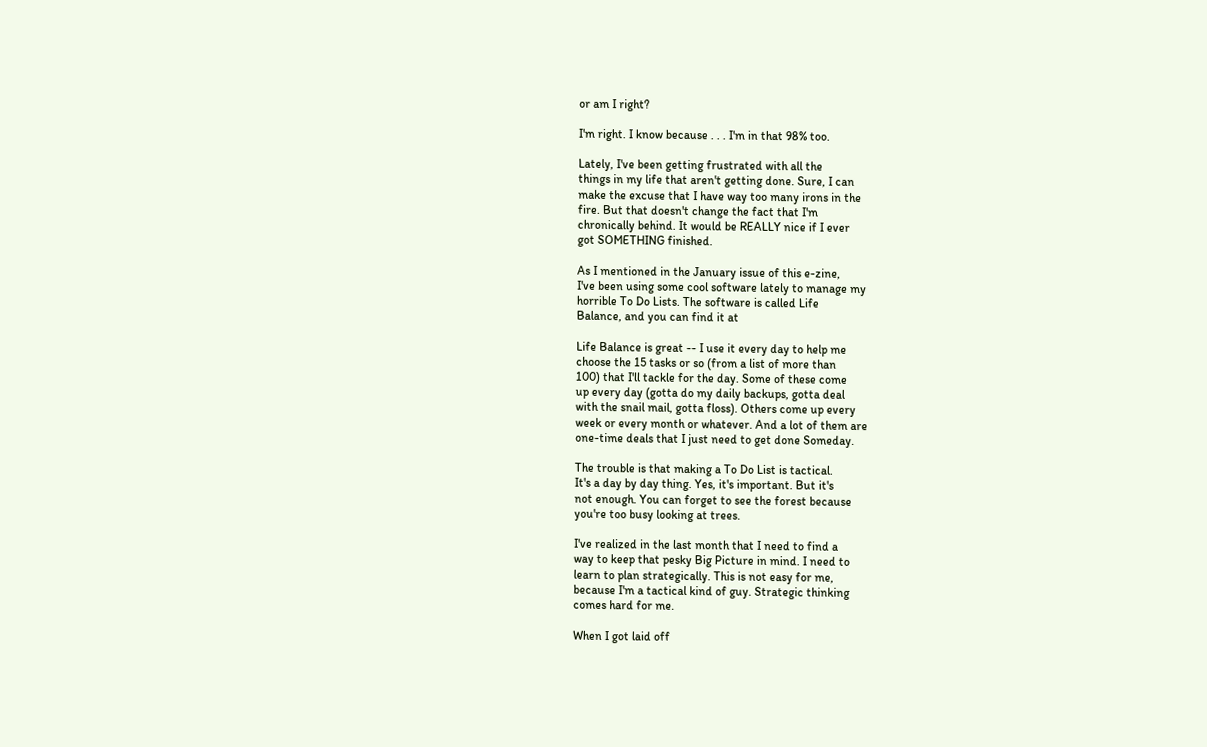or am I right?

I'm right. I know because . . . I'm in that 98% too.

Lately, I've been getting frustrated with all the
things in my life that aren't getting done. Sure, I can
make the excuse that I have way too many irons in the
fire. But that doesn't change the fact that I'm
chronically behind. It would be REALLY nice if I ever
got SOMETHING finished.

As I mentioned in the January issue of this e-zine,
I've been using some cool software lately to manage my
horrible To Do Lists. The software is called Life
Balance, and you can find it at

Life Balance is great -- I use it every day to help me
choose the 15 tasks or so (from a list of more than
100) that I'll tackle for the day. Some of these come
up every day (gotta do my daily backups, gotta deal
with the snail mail, gotta floss). Others come up every
week or every month or whatever. And a lot of them are
one-time deals that I just need to get done Someday.

The trouble is that making a To Do List is tactical.
It's a day by day thing. Yes, it's important. But it's
not enough. You can forget to see the forest because
you're too busy looking at trees.

I've realized in the last month that I need to find a
way to keep that pesky Big Picture in mind. I need to
learn to plan strategically. This is not easy for me,
because I'm a tactical kind of guy. Strategic thinking
comes hard for me.

When I got laid off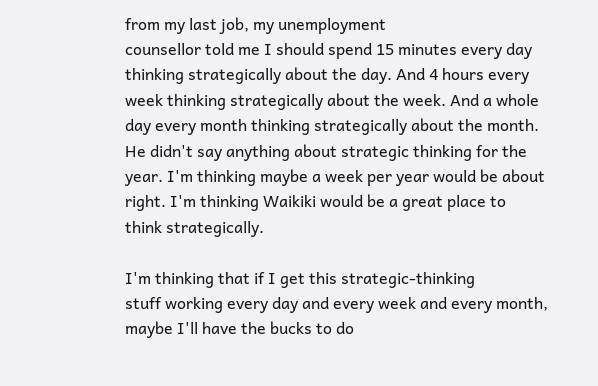from my last job, my unemployment
counsellor told me I should spend 15 minutes every day
thinking strategically about the day. And 4 hours every
week thinking strategically about the week. And a whole
day every month thinking strategically about the month.
He didn't say anything about strategic thinking for the
year. I'm thinking maybe a week per year would be about
right. I'm thinking Waikiki would be a great place to
think strategically.

I'm thinking that if I get this strategic-thinking
stuff working every day and every week and every month,
maybe I'll have the bucks to do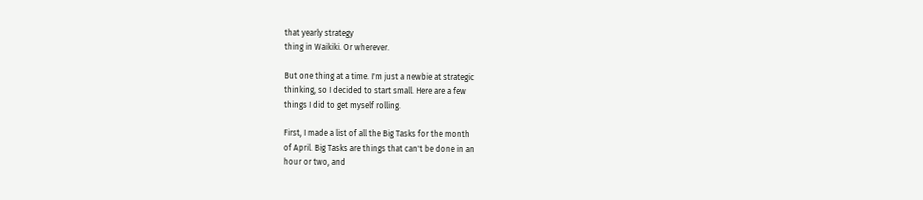that yearly strategy
thing in Waikiki. Or wherever.

But one thing at a time. I'm just a newbie at strategic
thinking, so I decided to start small. Here are a few
things I did to get myself rolling.

First, I made a list of all the Big Tasks for the month
of April. Big Tasks are things that can't be done in an
hour or two, and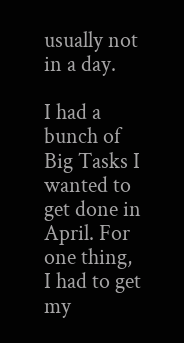usually not in a day.

I had a bunch of Big Tasks I wanted to get done in
April. For one thing, I had to get my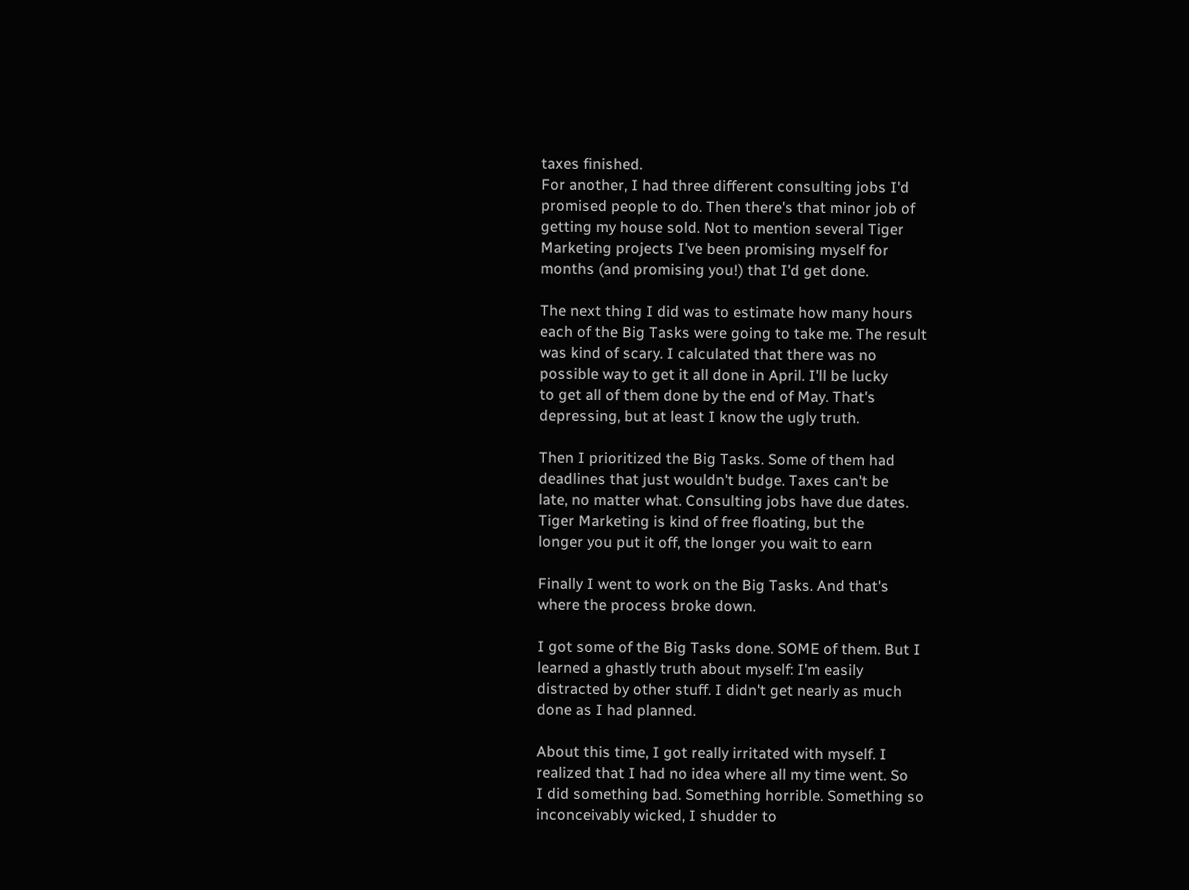taxes finished.
For another, I had three different consulting jobs I'd
promised people to do. Then there's that minor job of
getting my house sold. Not to mention several Tiger
Marketing projects I've been promising myself for
months (and promising you!) that I'd get done.

The next thing I did was to estimate how many hours
each of the Big Tasks were going to take me. The result
was kind of scary. I calculated that there was no
possible way to get it all done in April. I'll be lucky
to get all of them done by the end of May. That's
depressing, but at least I know the ugly truth.

Then I prioritized the Big Tasks. Some of them had
deadlines that just wouldn't budge. Taxes can't be
late, no matter what. Consulting jobs have due dates.
Tiger Marketing is kind of free floating, but the
longer you put it off, the longer you wait to earn

Finally I went to work on the Big Tasks. And that's
where the process broke down.

I got some of the Big Tasks done. SOME of them. But I
learned a ghastly truth about myself: I'm easily
distracted by other stuff. I didn't get nearly as much
done as I had planned.

About this time, I got really irritated with myself. I
realized that I had no idea where all my time went. So
I did something bad. Something horrible. Something so
inconceivably wicked, I shudder to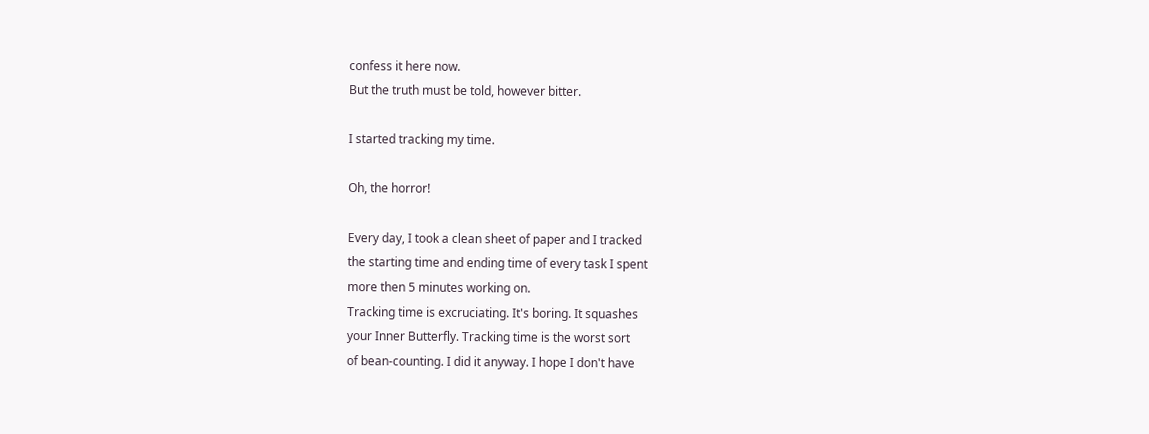confess it here now.
But the truth must be told, however bitter.

I started tracking my time.

Oh, the horror!

Every day, I took a clean sheet of paper and I tracked
the starting time and ending time of every task I spent
more then 5 minutes working on.
Tracking time is excruciating. It's boring. It squashes
your Inner Butterfly. Tracking time is the worst sort
of bean-counting. I did it anyway. I hope I don't have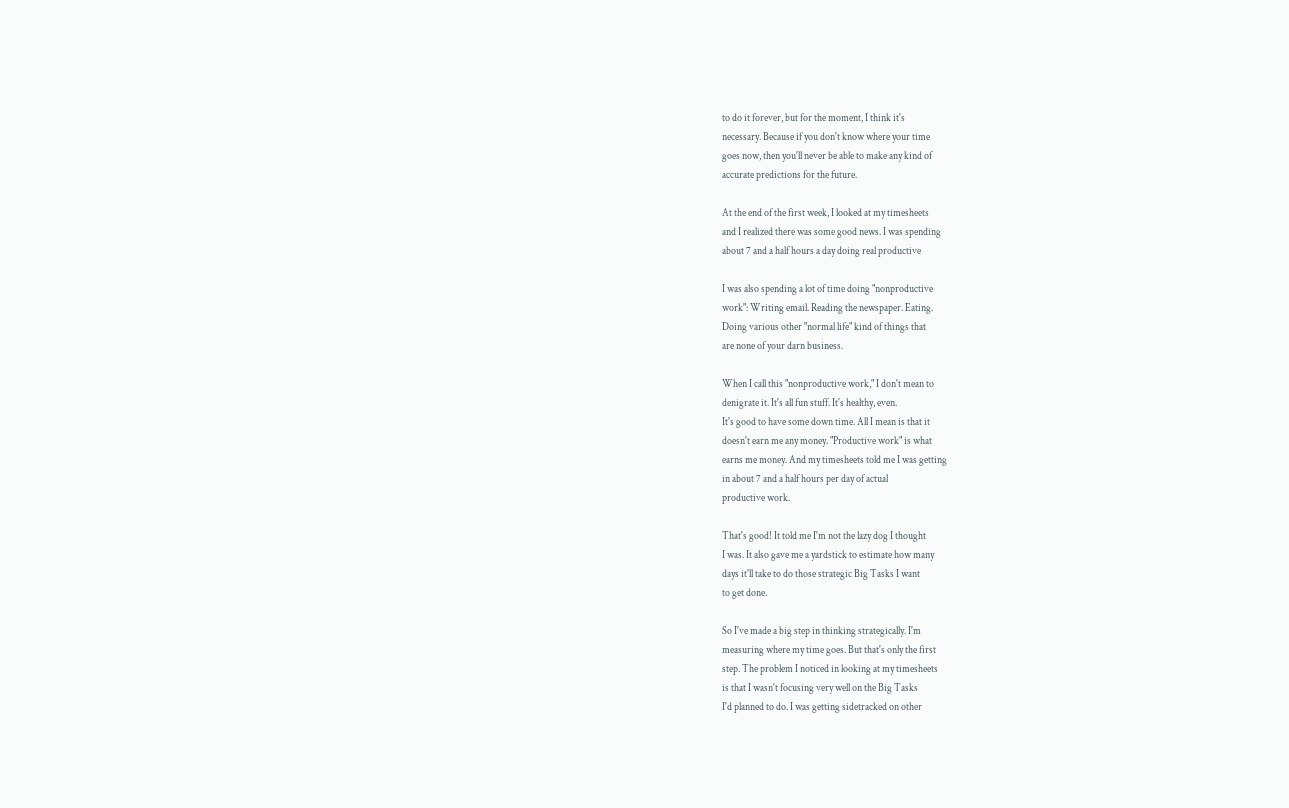to do it forever, but for the moment, I think it's
necessary. Because if you don't know where your time
goes now, then you'll never be able to make any kind of
accurate predictions for the future.

At the end of the first week, I looked at my timesheets
and I realized there was some good news. I was spending
about 7 and a half hours a day doing real productive

I was also spending a lot of time doing "nonproductive
work": Writing email. Reading the newspaper. Eating.
Doing various other "normal life" kind of things that
are none of your darn business.

When I call this "nonproductive work," I don't mean to
denigrate it. It's all fun stuff. It's healthy, even.
It's good to have some down time. All I mean is that it
doesn't earn me any money. "Productive work" is what
earns me money. And my timesheets told me I was getting
in about 7 and a half hours per day of actual
productive work.

That's good! It told me I'm not the lazy dog I thought
I was. It also gave me a yardstick to estimate how many
days it'll take to do those strategic Big Tasks I want
to get done.

So I've made a big step in thinking strategically. I'm
measuring where my time goes. But that's only the first
step. The problem I noticed in looking at my timesheets
is that I wasn't focusing very well on the Big Tasks
I'd planned to do. I was getting sidetracked on other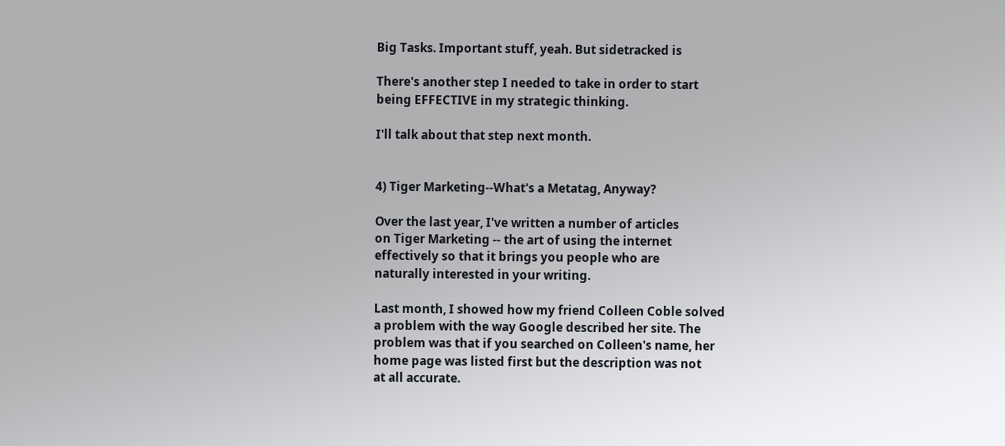Big Tasks. Important stuff, yeah. But sidetracked is

There's another step I needed to take in order to start
being EFFECTIVE in my strategic thinking.

I'll talk about that step next month.


4) Tiger Marketing--What's a Metatag, Anyway?

Over the last year, I've written a number of articles
on Tiger Marketing -- the art of using the internet
effectively so that it brings you people who are
naturally interested in your writing.

Last month, I showed how my friend Colleen Coble solved
a problem with the way Google described her site. The
problem was that if you searched on Colleen's name, her
home page was listed first but the description was not
at all accurate.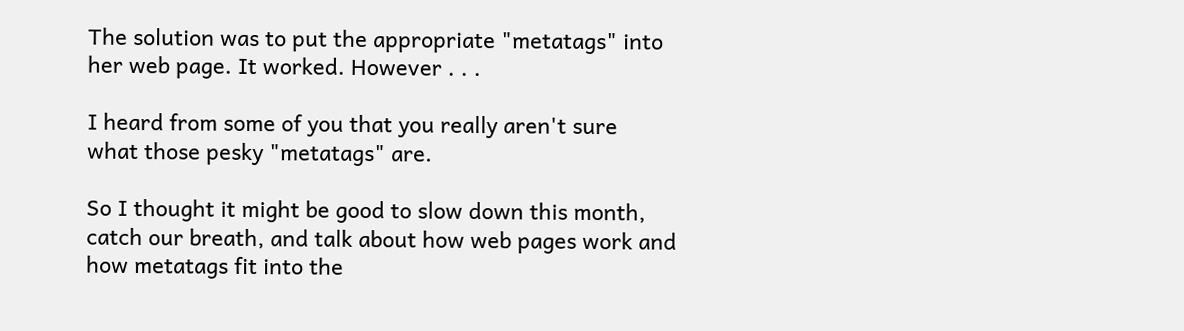The solution was to put the appropriate "metatags" into
her web page. It worked. However . . .

I heard from some of you that you really aren't sure
what those pesky "metatags" are.

So I thought it might be good to slow down this month,
catch our breath, and talk about how web pages work and
how metatags fit into the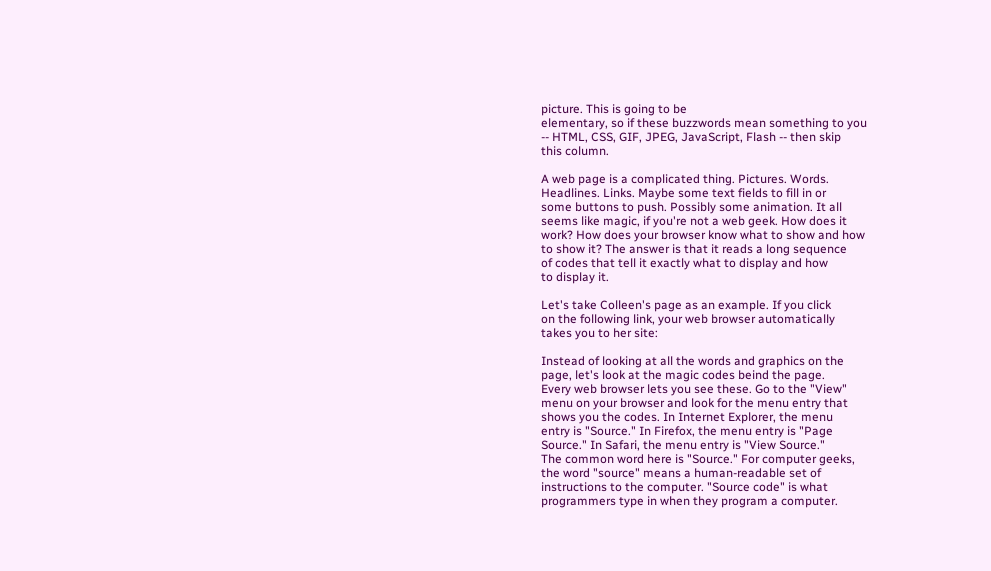picture. This is going to be
elementary, so if these buzzwords mean something to you
-- HTML, CSS, GIF, JPEG, JavaScript, Flash -- then skip
this column.

A web page is a complicated thing. Pictures. Words.
Headlines. Links. Maybe some text fields to fill in or
some buttons to push. Possibly some animation. It all
seems like magic, if you're not a web geek. How does it
work? How does your browser know what to show and how
to show it? The answer is that it reads a long sequence
of codes that tell it exactly what to display and how
to display it.

Let's take Colleen's page as an example. If you click
on the following link, your web browser automatically
takes you to her site:

Instead of looking at all the words and graphics on the
page, let's look at the magic codes beind the page.
Every web browser lets you see these. Go to the "View"
menu on your browser and look for the menu entry that
shows you the codes. In Internet Explorer, the menu
entry is "Source." In Firefox, the menu entry is "Page
Source." In Safari, the menu entry is "View Source."
The common word here is "Source." For computer geeks,
the word "source" means a human-readable set of
instructions to the computer. "Source code" is what
programmers type in when they program a computer.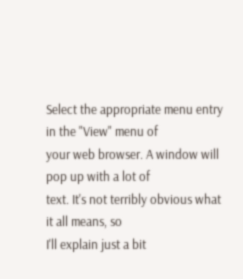Select the appropriate menu entry in the "View" menu of
your web browser. A window will pop up with a lot of
text. It's not terribly obvious what it all means, so
I'll explain just a bit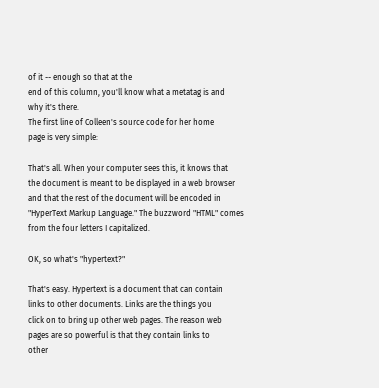of it -- enough so that at the
end of this column, you'll know what a metatag is and
why it's there.
The first line of Colleen's source code for her home
page is very simple:

That's all. When your computer sees this, it knows that
the document is meant to be displayed in a web browser
and that the rest of the document will be encoded in
"HyperText Markup Language." The buzzword "HTML" comes
from the four letters I capitalized.

OK, so what's "hypertext?"

That's easy. Hypertext is a document that can contain
links to other documents. Links are the things you
click on to bring up other web pages. The reason web
pages are so powerful is that they contain links to
other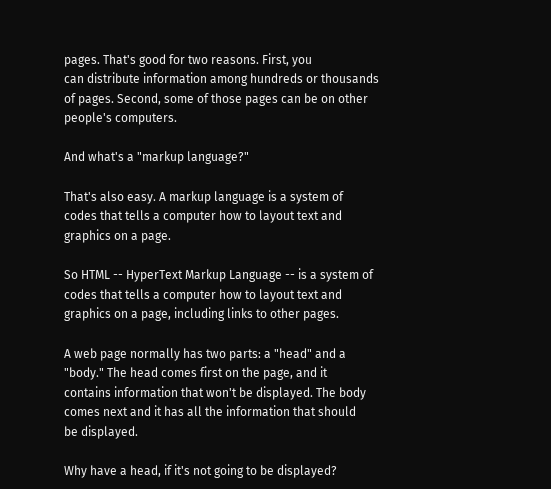pages. That's good for two reasons. First, you
can distribute information among hundreds or thousands
of pages. Second, some of those pages can be on other
people's computers.

And what's a "markup language?"

That's also easy. A markup language is a system of
codes that tells a computer how to layout text and
graphics on a page.

So HTML -- HyperText Markup Language -- is a system of
codes that tells a computer how to layout text and
graphics on a page, including links to other pages.

A web page normally has two parts: a "head" and a
"body." The head comes first on the page, and it
contains information that won't be displayed. The body
comes next and it has all the information that should
be displayed.

Why have a head, if it's not going to be displayed?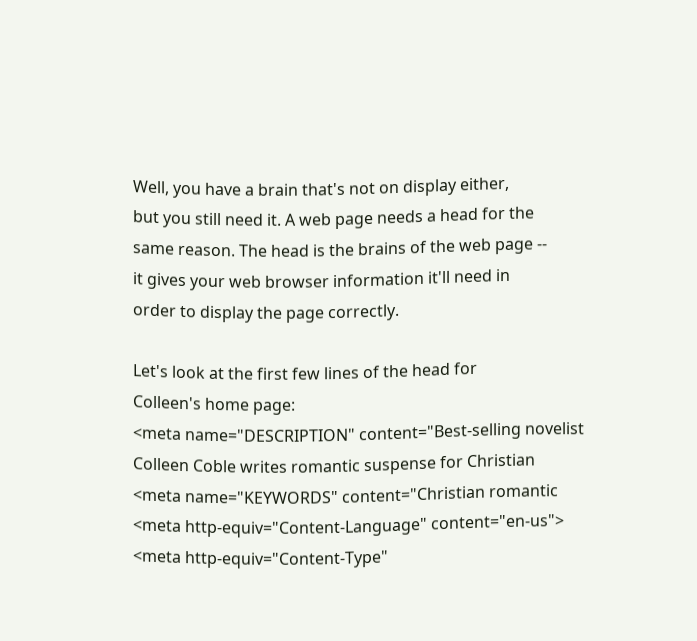Well, you have a brain that's not on display either,
but you still need it. A web page needs a head for the
same reason. The head is the brains of the web page --
it gives your web browser information it'll need in
order to display the page correctly.

Let's look at the first few lines of the head for
Colleen's home page:
<meta name="DESCRIPTION" content="Best-selling novelist
Colleen Coble writes romantic suspense for Christian
<meta name="KEYWORDS" content="Christian romantic
<meta http-equiv="Content-Language" content="en-us">
<meta http-equiv="Content-Type"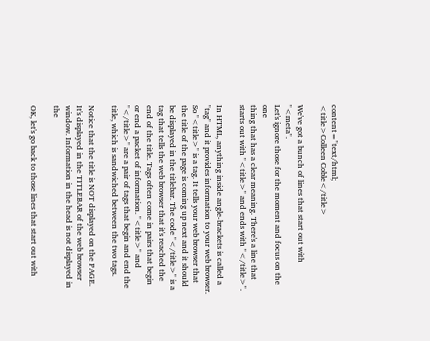content="text/html;
<title>Colleen Coble</title>

We've got a bunch of lines that start out with "<meta".
Let's ignore those for the moment and focus on the one
thing that has a clear meaning. There's a line that
starts out with "<title>" and ends with "</title>".

In HTML, anything inside angle-brackets is called a
"tag" and it provides information to your web browser.
So "<title>" is a tag. It tells your web browser that
the title of the page is coming up next and it should
be displayed in the titlebar. The code "</title>" is a
tag that tells the web browser that it's reached the
end of the title. Tags often come in pairs that begin
or end a packet of information. "<title>" and
"</title>" are a pair of tags that begin and end the
title, which is sandwiched between the two tags.

Notice that the title is NOT displayed on the PAGE.
It's displayed in the TITLEBAR of the web browser
window. Information in the head is not displayed in the

OK, let's go back to those lines that start out with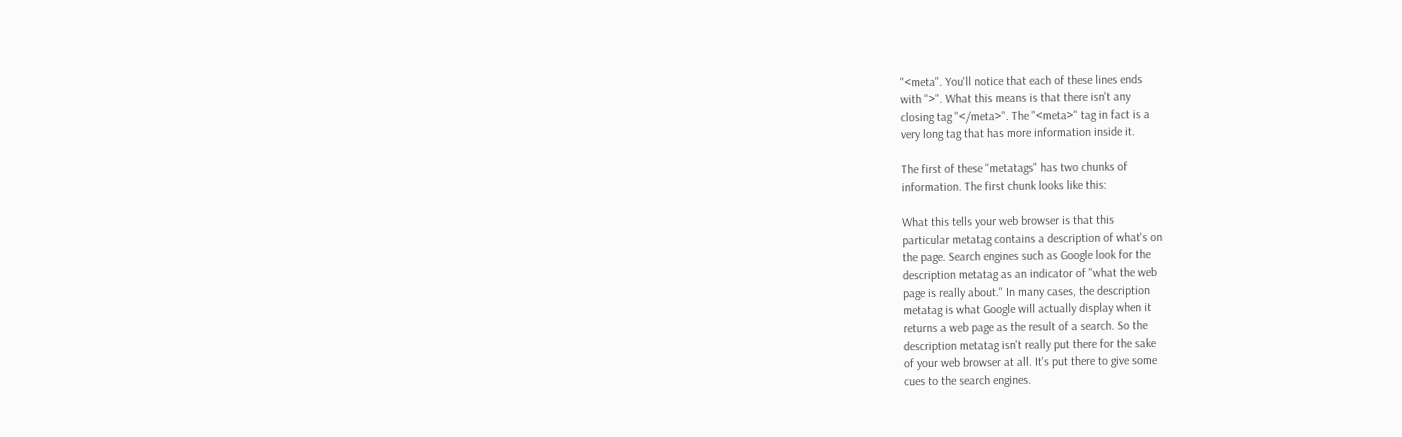"<meta". You'll notice that each of these lines ends
with ">". What this means is that there isn't any
closing tag "</meta>". The "<meta>" tag in fact is a
very long tag that has more information inside it.

The first of these "metatags" has two chunks of
information. The first chunk looks like this:

What this tells your web browser is that this
particular metatag contains a description of what's on
the page. Search engines such as Google look for the
description metatag as an indicator of "what the web
page is really about." In many cases, the description
metatag is what Google will actually display when it
returns a web page as the result of a search. So the
description metatag isn't really put there for the sake
of your web browser at all. It's put there to give some
cues to the search engines.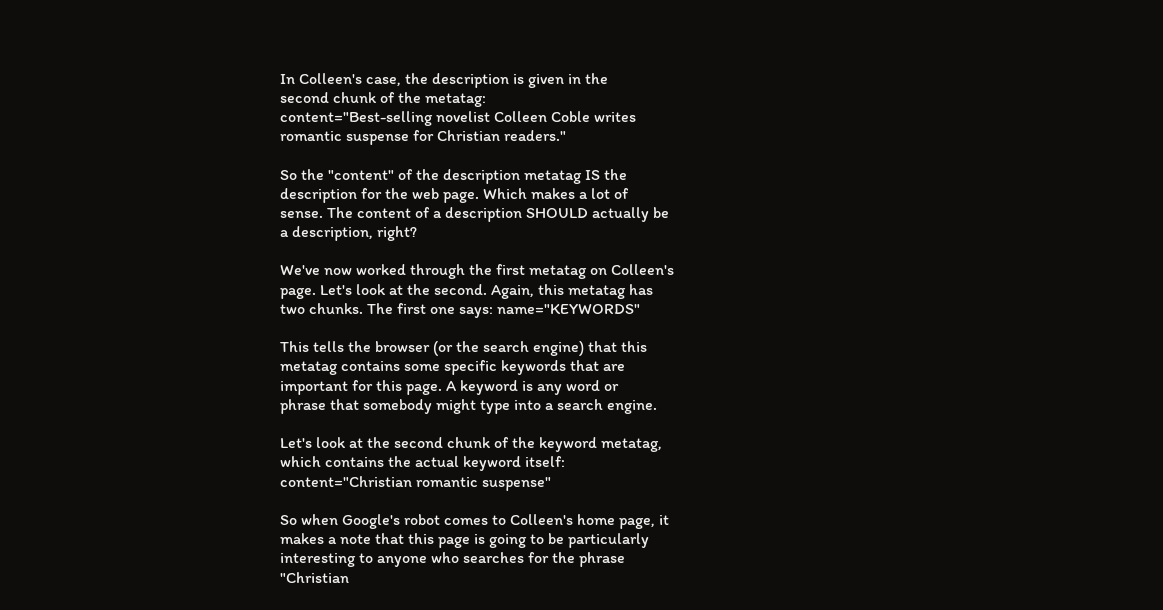In Colleen's case, the description is given in the
second chunk of the metatag:
content="Best-selling novelist Colleen Coble writes
romantic suspense for Christian readers."

So the "content" of the description metatag IS the
description for the web page. Which makes a lot of
sense. The content of a description SHOULD actually be
a description, right?

We've now worked through the first metatag on Colleen's
page. Let's look at the second. Again, this metatag has
two chunks. The first one says: name="KEYWORDS"

This tells the browser (or the search engine) that this
metatag contains some specific keywords that are
important for this page. A keyword is any word or
phrase that somebody might type into a search engine.

Let's look at the second chunk of the keyword metatag,
which contains the actual keyword itself:
content="Christian romantic suspense"

So when Google's robot comes to Colleen's home page, it
makes a note that this page is going to be particularly
interesting to anyone who searches for the phrase
"Christian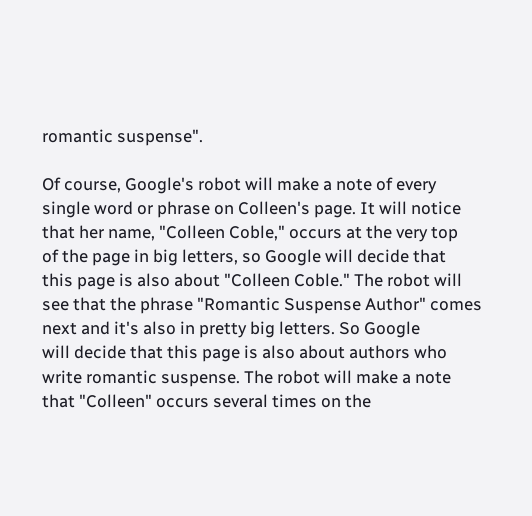romantic suspense".

Of course, Google's robot will make a note of every
single word or phrase on Colleen's page. It will notice
that her name, "Colleen Coble," occurs at the very top
of the page in big letters, so Google will decide that
this page is also about "Colleen Coble." The robot will
see that the phrase "Romantic Suspense Author" comes
next and it's also in pretty big letters. So Google
will decide that this page is also about authors who
write romantic suspense. The robot will make a note
that "Colleen" occurs several times on the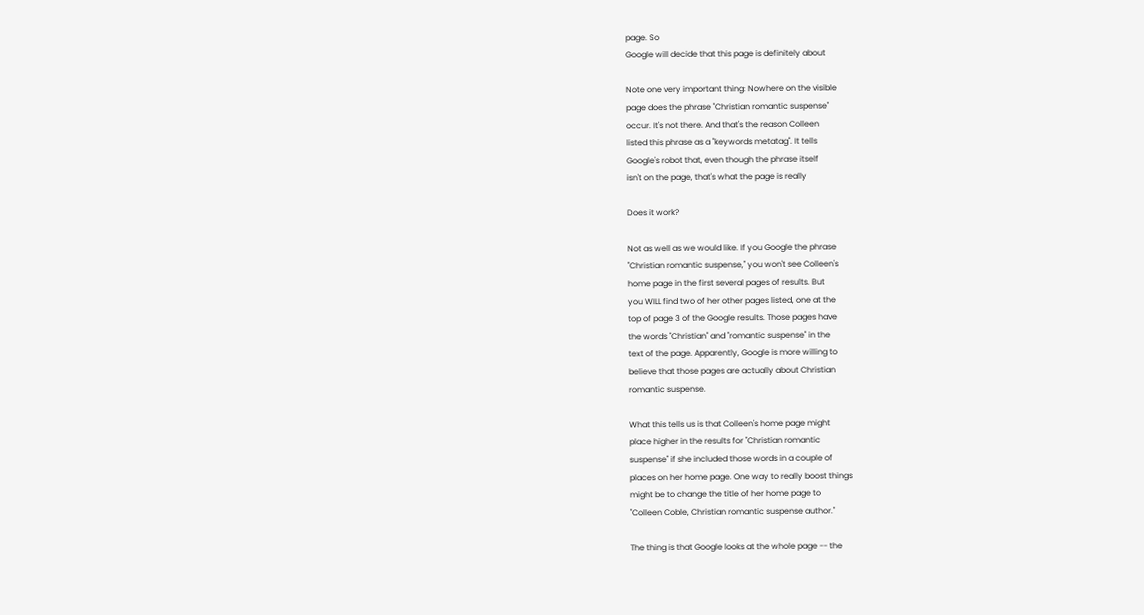page. So
Google will decide that this page is definitely about

Note one very important thing: Nowhere on the visible
page does the phrase "Christian romantic suspense"
occur. It's not there. And that's the reason Colleen
listed this phrase as a "keywords metatag". It tells
Google's robot that, even though the phrase itself
isn't on the page, that's what the page is really

Does it work?

Not as well as we would like. If you Google the phrase
"Christian romantic suspense," you won't see Colleen's
home page in the first several pages of results. But
you WILL find two of her other pages listed, one at the
top of page 3 of the Google results. Those pages have
the words "Christian" and "romantic suspense" in the
text of the page. Apparently, Google is more willing to
believe that those pages are actually about Christian
romantic suspense.

What this tells us is that Colleen's home page might
place higher in the results for "Christian romantic
suspense" if she included those words in a couple of
places on her home page. One way to really boost things
might be to change the title of her home page to
"Colleen Coble, Christian romantic suspense author."

The thing is that Google looks at the whole page -- the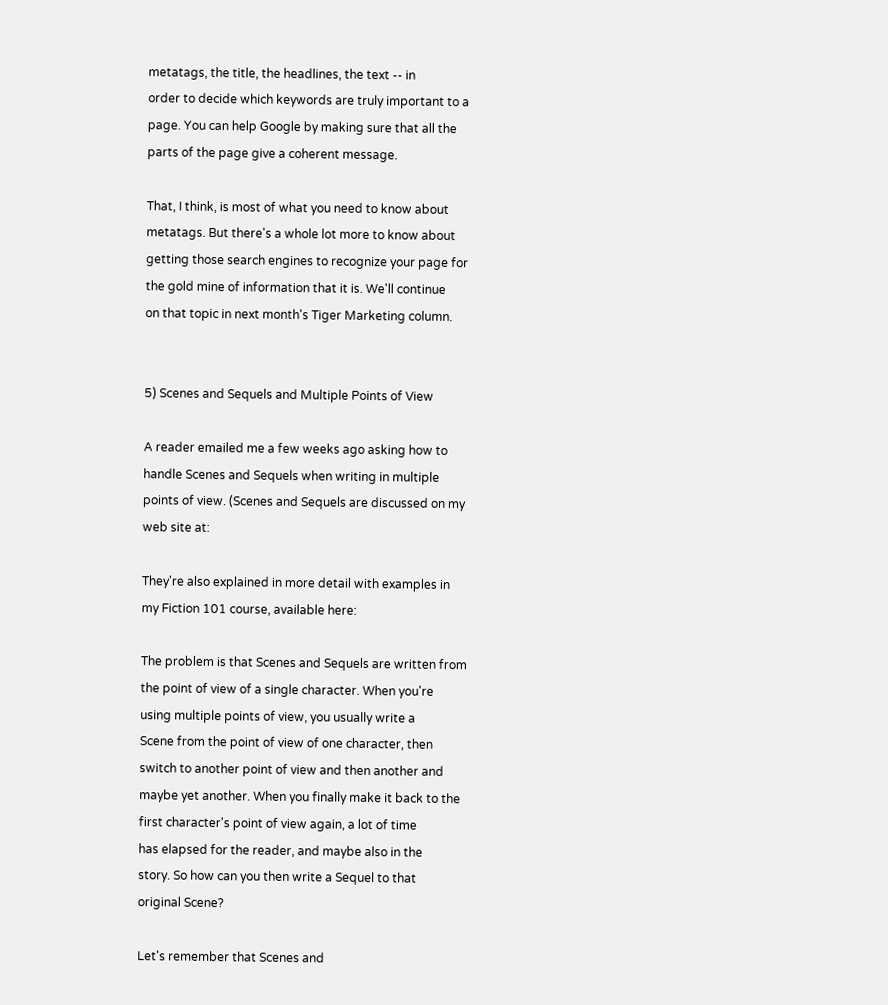metatags, the title, the headlines, the text -- in
order to decide which keywords are truly important to a
page. You can help Google by making sure that all the
parts of the page give a coherent message.

That, I think, is most of what you need to know about
metatags. But there's a whole lot more to know about
getting those search engines to recognize your page for
the gold mine of information that it is. We'll continue
on that topic in next month's Tiger Marketing column.


5) Scenes and Sequels and Multiple Points of View

A reader emailed me a few weeks ago asking how to
handle Scenes and Sequels when writing in multiple
points of view. (Scenes and Sequels are discussed on my
web site at:

They're also explained in more detail with examples in
my Fiction 101 course, available here:

The problem is that Scenes and Sequels are written from
the point of view of a single character. When you're
using multiple points of view, you usually write a
Scene from the point of view of one character, then
switch to another point of view and then another and
maybe yet another. When you finally make it back to the
first character's point of view again, a lot of time
has elapsed for the reader, and maybe also in the
story. So how can you then write a Sequel to that
original Scene?

Let's remember that Scenes and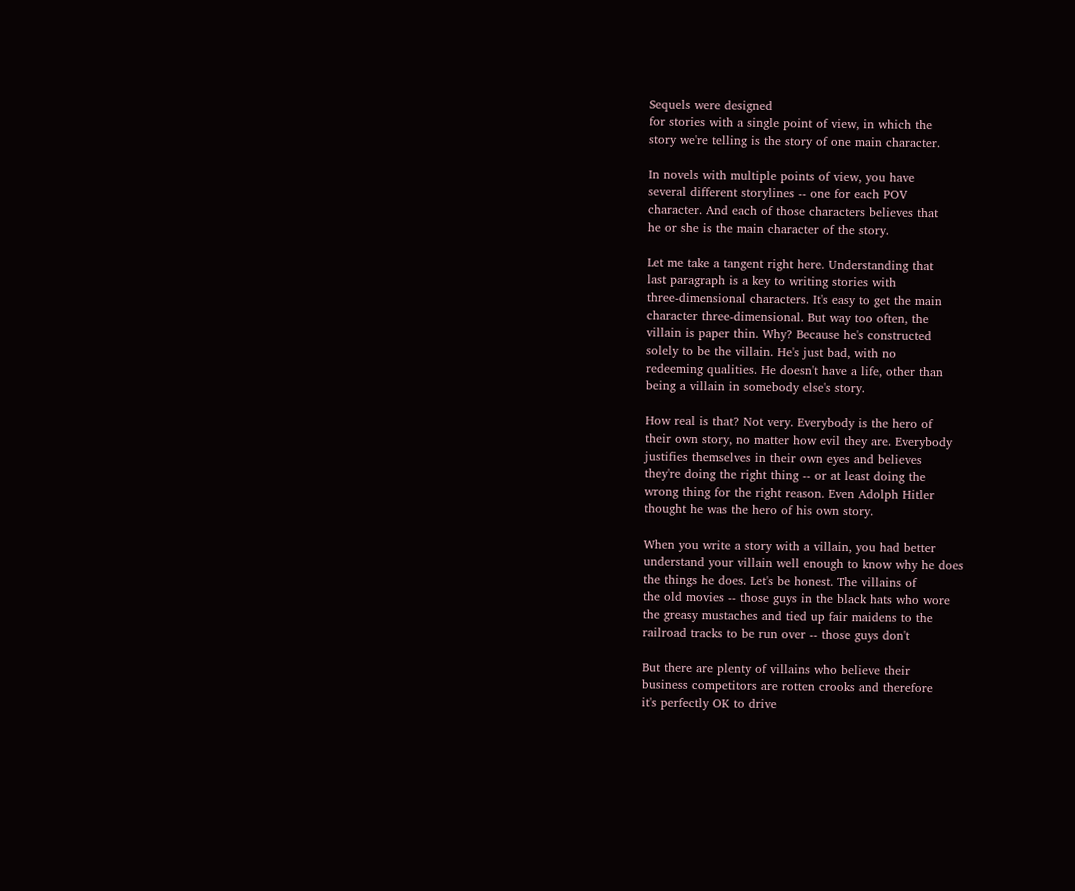Sequels were designed
for stories with a single point of view, in which the
story we're telling is the story of one main character.

In novels with multiple points of view, you have
several different storylines -- one for each POV
character. And each of those characters believes that
he or she is the main character of the story.

Let me take a tangent right here. Understanding that
last paragraph is a key to writing stories with
three-dimensional characters. It's easy to get the main
character three-dimensional. But way too often, the
villain is paper thin. Why? Because he's constructed
solely to be the villain. He's just bad, with no
redeeming qualities. He doesn't have a life, other than
being a villain in somebody else's story.

How real is that? Not very. Everybody is the hero of
their own story, no matter how evil they are. Everybody
justifies themselves in their own eyes and believes
they're doing the right thing -- or at least doing the
wrong thing for the right reason. Even Adolph Hitler
thought he was the hero of his own story.

When you write a story with a villain, you had better
understand your villain well enough to know why he does
the things he does. Let's be honest. The villains of
the old movies -- those guys in the black hats who wore
the greasy mustaches and tied up fair maidens to the
railroad tracks to be run over -- those guys don't

But there are plenty of villains who believe their
business competitors are rotten crooks and therefore
it's perfectly OK to drive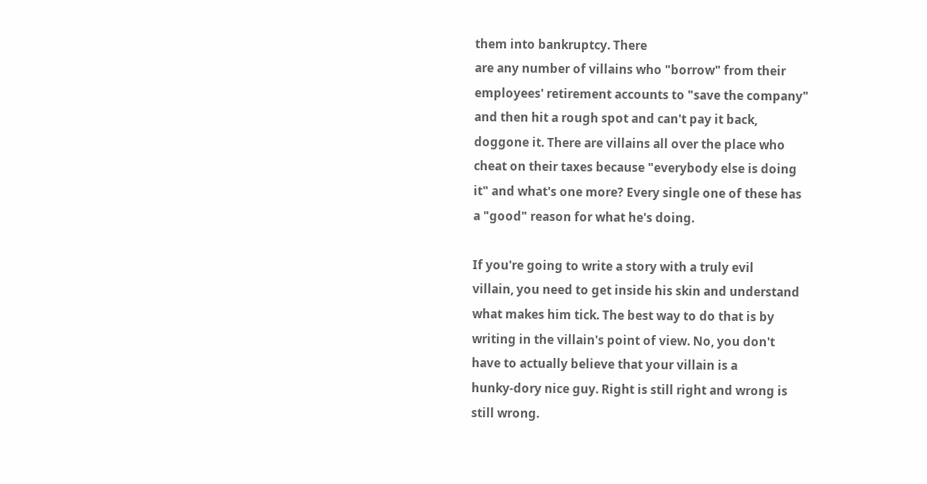them into bankruptcy. There
are any number of villains who "borrow" from their
employees' retirement accounts to "save the company"
and then hit a rough spot and can't pay it back,
doggone it. There are villains all over the place who
cheat on their taxes because "everybody else is doing
it" and what's one more? Every single one of these has
a "good" reason for what he's doing.

If you're going to write a story with a truly evil
villain, you need to get inside his skin and understand
what makes him tick. The best way to do that is by
writing in the villain's point of view. No, you don't
have to actually believe that your villain is a
hunky-dory nice guy. Right is still right and wrong is
still wrong.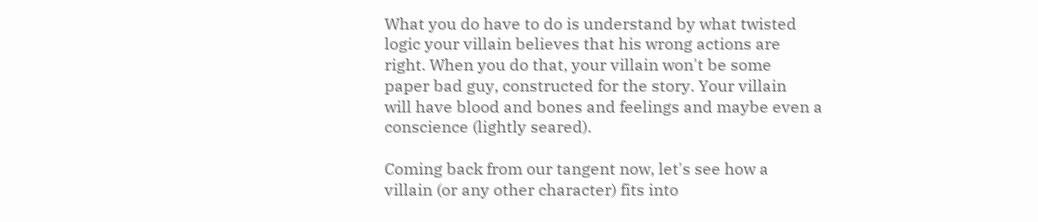What you do have to do is understand by what twisted
logic your villain believes that his wrong actions are
right. When you do that, your villain won't be some
paper bad guy, constructed for the story. Your villain
will have blood and bones and feelings and maybe even a
conscience (lightly seared).

Coming back from our tangent now, let's see how a
villain (or any other character) fits into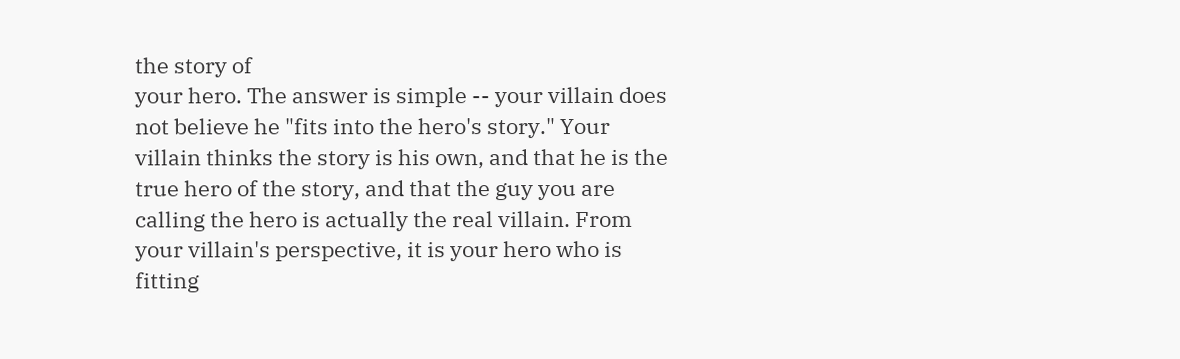the story of
your hero. The answer is simple -- your villain does
not believe he "fits into the hero's story." Your
villain thinks the story is his own, and that he is the
true hero of the story, and that the guy you are
calling the hero is actually the real villain. From
your villain's perspective, it is your hero who is
fitting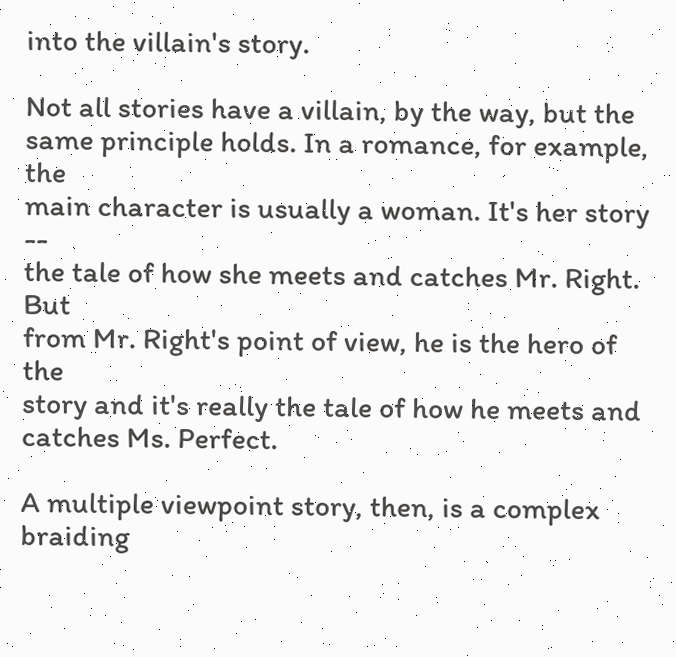into the villain's story.

Not all stories have a villain, by the way, but the
same principle holds. In a romance, for example, the
main character is usually a woman. It's her story --
the tale of how she meets and catches Mr. Right. But
from Mr. Right's point of view, he is the hero of the
story and it's really the tale of how he meets and
catches Ms. Perfect.

A multiple viewpoint story, then, is a complex braiding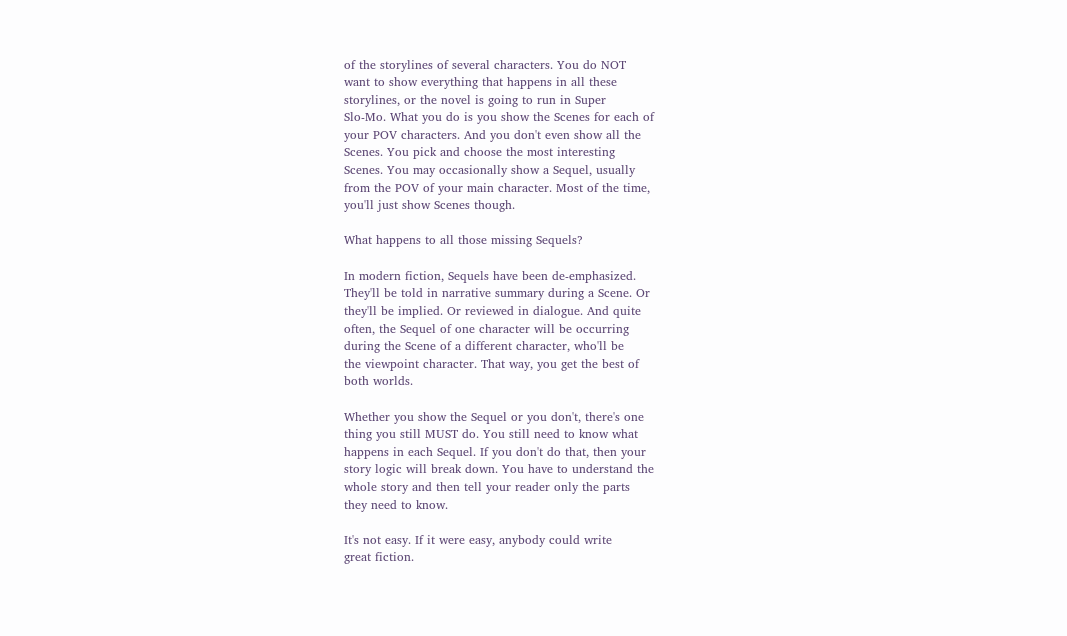of the storylines of several characters. You do NOT
want to show everything that happens in all these
storylines, or the novel is going to run in Super
Slo-Mo. What you do is you show the Scenes for each of
your POV characters. And you don't even show all the
Scenes. You pick and choose the most interesting
Scenes. You may occasionally show a Sequel, usually
from the POV of your main character. Most of the time,
you'll just show Scenes though.

What happens to all those missing Sequels?

In modern fiction, Sequels have been de-emphasized.
They'll be told in narrative summary during a Scene. Or
they'll be implied. Or reviewed in dialogue. And quite
often, the Sequel of one character will be occurring
during the Scene of a different character, who'll be
the viewpoint character. That way, you get the best of
both worlds.

Whether you show the Sequel or you don't, there's one
thing you still MUST do. You still need to know what
happens in each Sequel. If you don't do that, then your
story logic will break down. You have to understand the
whole story and then tell your reader only the parts
they need to know.

It's not easy. If it were easy, anybody could write
great fiction.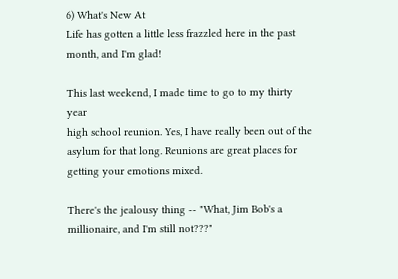6) What's New At
Life has gotten a little less frazzled here in the past
month, and I'm glad!

This last weekend, I made time to go to my thirty year
high school reunion. Yes, I have really been out of the
asylum for that long. Reunions are great places for
getting your emotions mixed.

There's the jealousy thing -- "What, Jim Bob's a
millionaire, and I'm still not???"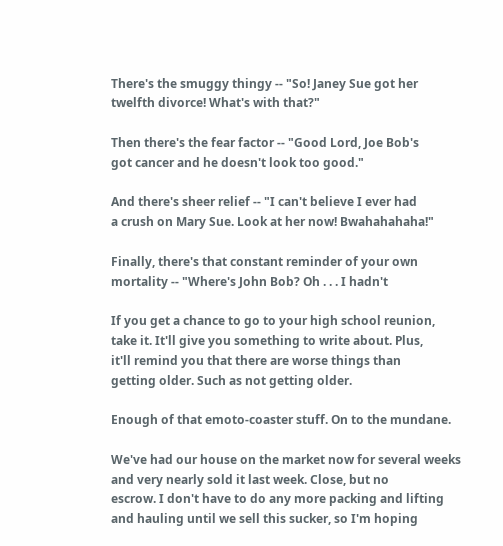There's the smuggy thingy -- "So! Janey Sue got her
twelfth divorce! What's with that?"

Then there's the fear factor -- "Good Lord, Joe Bob's
got cancer and he doesn't look too good."

And there's sheer relief -- "I can't believe I ever had
a crush on Mary Sue. Look at her now! Bwahahahaha!"

Finally, there's that constant reminder of your own
mortality -- "Where's John Bob? Oh . . . I hadn't

If you get a chance to go to your high school reunion,
take it. It'll give you something to write about. Plus,
it'll remind you that there are worse things than
getting older. Such as not getting older.

Enough of that emoto-coaster stuff. On to the mundane.

We've had our house on the market now for several weeks
and very nearly sold it last week. Close, but no
escrow. I don't have to do any more packing and lifting
and hauling until we sell this sucker, so I'm hoping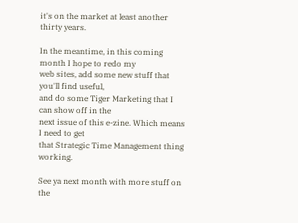it's on the market at least another thirty years.

In the meantime, in this coming month I hope to redo my
web sites, add some new stuff that you'll find useful,
and do some Tiger Marketing that I can show off in the
next issue of this e-zine. Which means I need to get
that Strategic Time Management thing working.

See ya next month with more stuff on the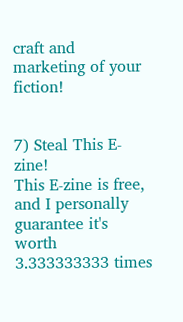craft and
marketing of your fiction!


7) Steal This E-zine!
This E-zine is free, and I personally guarantee it's
worth 3.333333333 times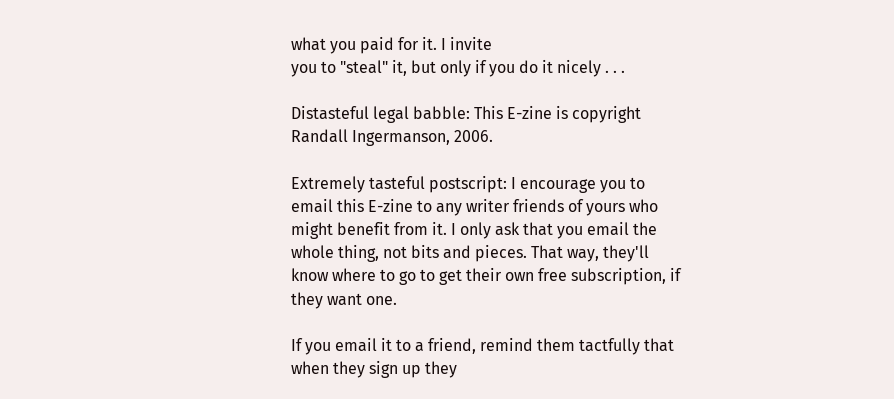what you paid for it. I invite
you to "steal" it, but only if you do it nicely . . .

Distasteful legal babble: This E-zine is copyright
Randall Ingermanson, 2006.

Extremely tasteful postscript: I encourage you to
email this E-zine to any writer friends of yours who
might benefit from it. I only ask that you email the
whole thing, not bits and pieces. That way, they'll
know where to go to get their own free subscription, if
they want one.

If you email it to a friend, remind them tactfully that
when they sign up they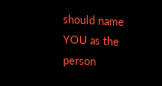should name YOU as the person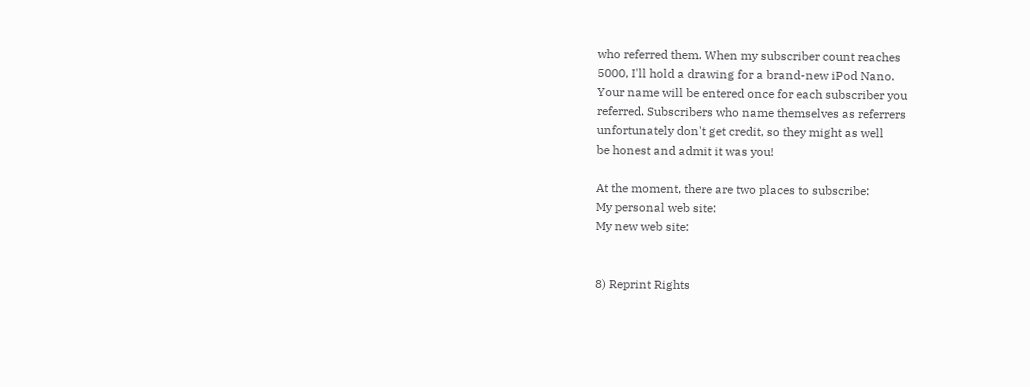who referred them. When my subscriber count reaches
5000, I'll hold a drawing for a brand-new iPod Nano.
Your name will be entered once for each subscriber you
referred. Subscribers who name themselves as referrers
unfortunately don't get credit, so they might as well
be honest and admit it was you!

At the moment, there are two places to subscribe:
My personal web site:
My new web site:


8) Reprint Rights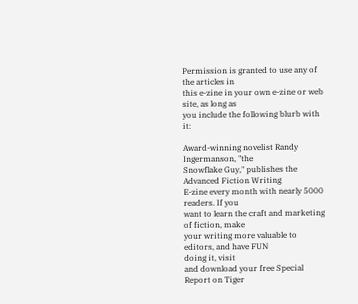Permission is granted to use any of the articles in
this e-zine in your own e-zine or web site, as long as
you include the following blurb with it:

Award-winning novelist Randy Ingermanson, "the
Snowflake Guy," publishes the Advanced Fiction Writing
E-zine every month with nearly 5000 readers. If you
want to learn the craft and marketing of fiction, make
your writing more valuable to editors, and have FUN
doing it, visit
and download your free Special Report on Tiger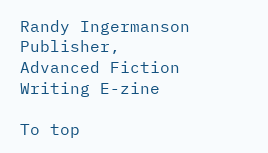Randy Ingermanson
Publisher, Advanced Fiction Writing E-zine

To top